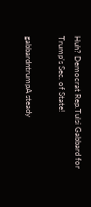Huh? Democrat Rep.Tulsi Gabbard for Trump’s Sec. of State!

gabbardntrumpA steady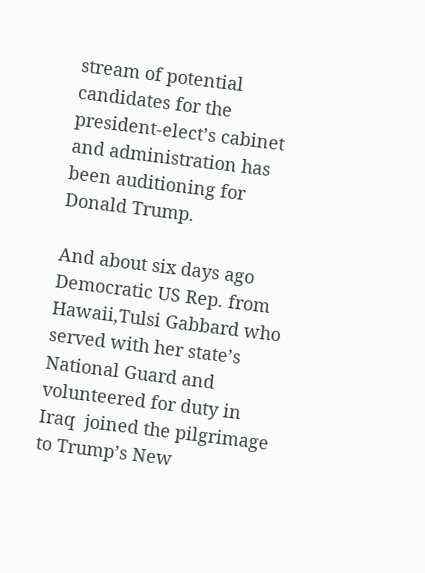stream of potential candidates for the president-elect’s cabinet and administration has been auditioning for Donald Trump.

And about six days ago Democratic US Rep. from Hawaii,Tulsi Gabbard who served with her state’s National Guard and volunteered for duty in Iraq  joined the pilgrimage to Trump’s New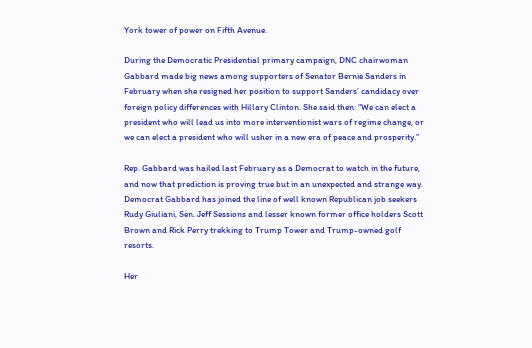York tower of power on Fifth Avenue.

During the Democratic Presidential primary campaign, DNC chairwoman Gabbard made big news among supporters of Senator Bernie Sanders in February when she resigned her position to support Sanders’ candidacy over foreign policy differences with Hillary Clinton. She said then: “We can elect a president who will lead us into more interventionist wars of regime change, or we can elect a president who will usher in a new era of peace and prosperity.”

Rep. Gabbard was hailed last February as a Democrat to watch in the future, and now that prediction is proving true but in an unexpected and strange way. Democrat Gabbard has joined the line of well known Republican job seekers Rudy Giuliani, Sen. Jeff Sessions and lesser known former office holders Scott Brown and Rick Perry trekking to Trump Tower and Trump-owned golf resorts.

Her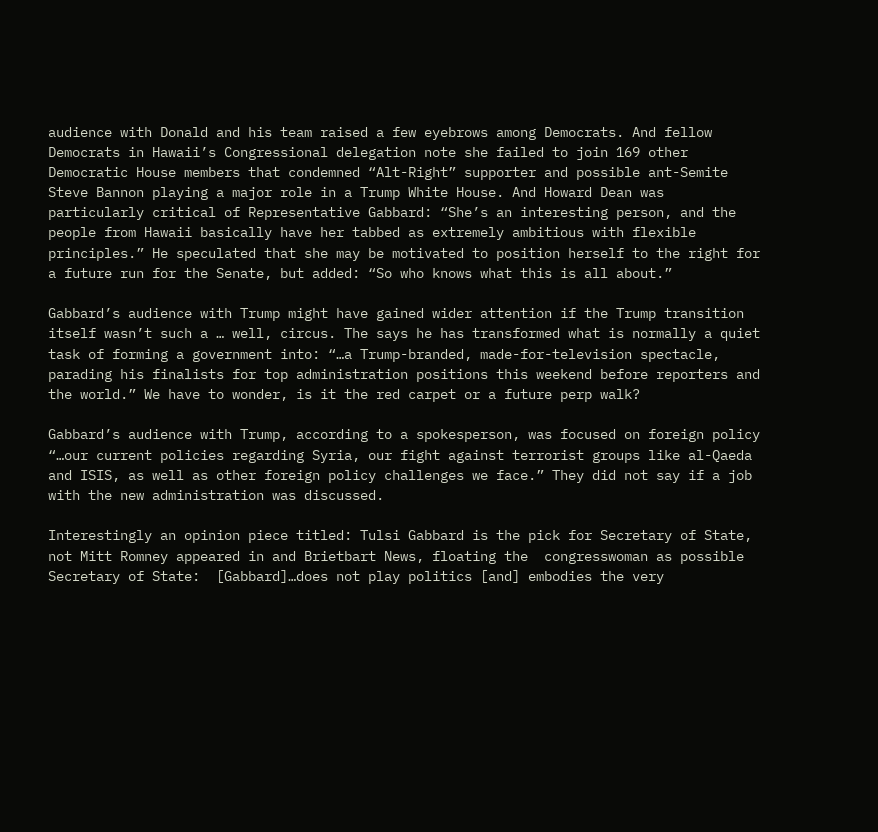audience with Donald and his team raised a few eyebrows among Democrats. And fellow Democrats in Hawaii’s Congressional delegation note she failed to join 169 other Democratic House members that condemned “Alt-Right” supporter and possible ant-Semite Steve Bannon playing a major role in a Trump White House. And Howard Dean was particularly critical of Representative Gabbard: “She’s an interesting person, and the people from Hawaii basically have her tabbed as extremely ambitious with flexible principles.” He speculated that she may be motivated to position herself to the right for a future run for the Senate, but added: “So who knows what this is all about.”

Gabbard’s audience with Trump might have gained wider attention if the Trump transition itself wasn’t such a … well, circus. The says he has transformed what is normally a quiet task of forming a government into: “…a Trump-branded, made-for-television spectacle, parading his finalists for top administration positions this weekend before reporters and the world.” We have to wonder, is it the red carpet or a future perp walk?

Gabbard’s audience with Trump, according to a spokesperson, was focused on foreign policy “…our current policies regarding Syria, our fight against terrorist groups like al-Qaeda and ISIS, as well as other foreign policy challenges we face.” They did not say if a job with the new administration was discussed.

Interestingly an opinion piece titled: Tulsi Gabbard is the pick for Secretary of State, not Mitt Romney appeared in and Brietbart News, floating the  congresswoman as possible Secretary of State:  [Gabbard]…does not play politics [and] embodies the very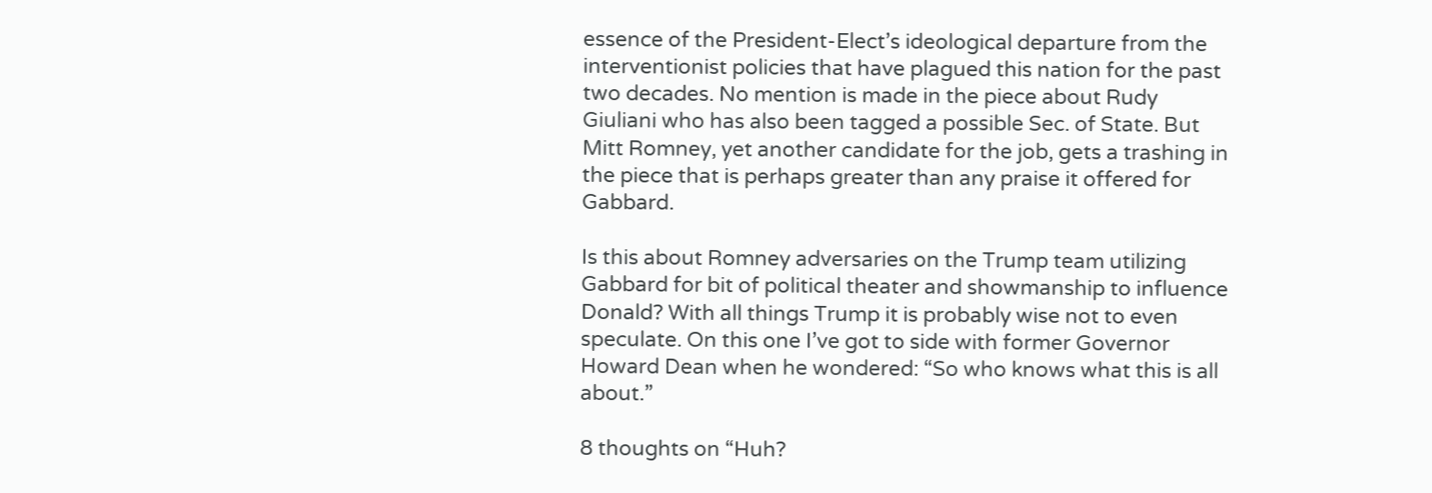essence of the President-Elect’s ideological departure from the interventionist policies that have plagued this nation for the past two decades. No mention is made in the piece about Rudy Giuliani who has also been tagged a possible Sec. of State. But Mitt Romney, yet another candidate for the job, gets a trashing in the piece that is perhaps greater than any praise it offered for Gabbard.

Is this about Romney adversaries on the Trump team utilizing Gabbard for bit of political theater and showmanship to influence Donald? With all things Trump it is probably wise not to even speculate. On this one I’ve got to side with former Governor Howard Dean when he wondered: “So who knows what this is all about.”

8 thoughts on “Huh?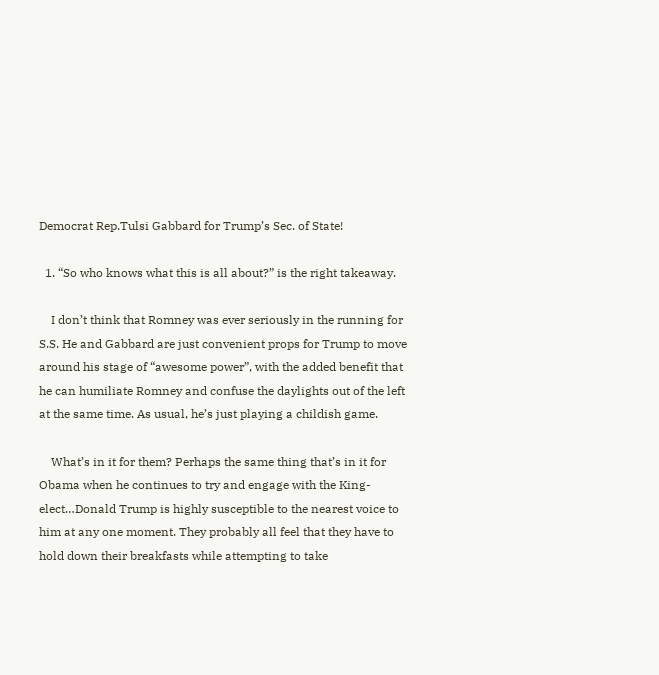Democrat Rep.Tulsi Gabbard for Trump’s Sec. of State!

  1. “So who knows what this is all about?” is the right takeaway.

    I don’t think that Romney was ever seriously in the running for S.S. He and Gabbard are just convenient props for Trump to move around his stage of “awesome power”, with the added benefit that he can humiliate Romney and confuse the daylights out of the left at the same time. As usual, he’s just playing a childish game.

    What’s in it for them? Perhaps the same thing that’s in it for Obama when he continues to try and engage with the King-elect…Donald Trump is highly susceptible to the nearest voice to him at any one moment. They probably all feel that they have to hold down their breakfasts while attempting to take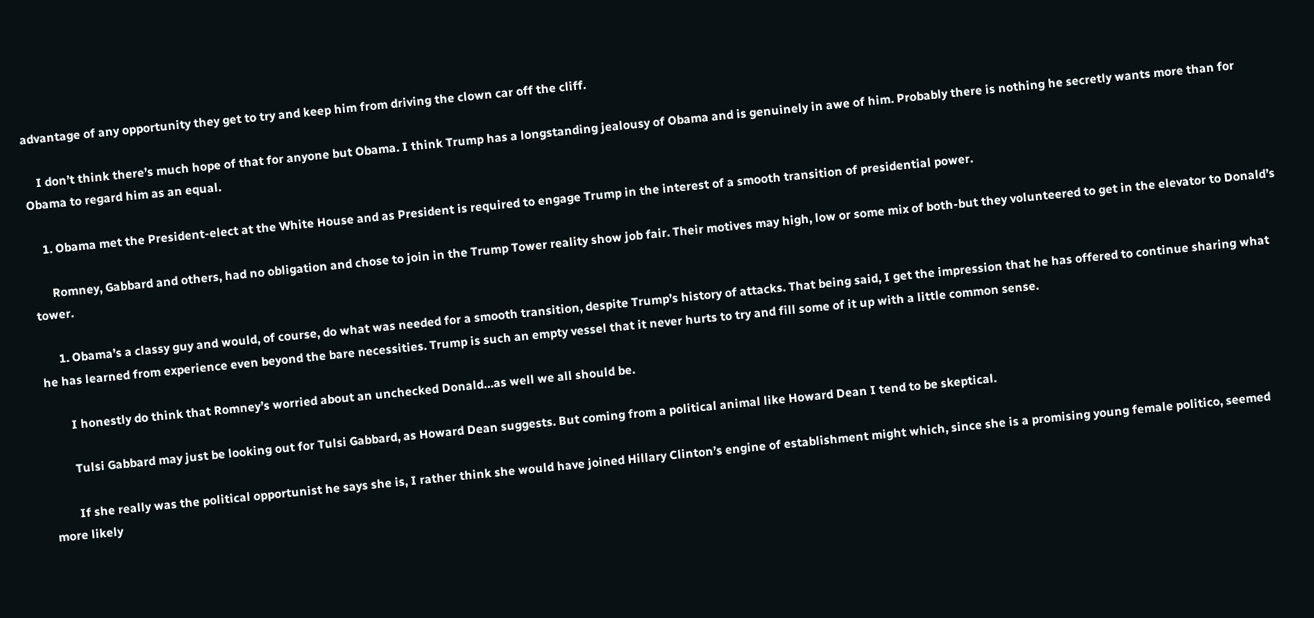advantage of any opportunity they get to try and keep him from driving the clown car off the cliff.

    I don’t think there’s much hope of that for anyone but Obama. I think Trump has a longstanding jealousy of Obama and is genuinely in awe of him. Probably there is nothing he secretly wants more than for Obama to regard him as an equal.

    1. Obama met the President-elect at the White House and as President is required to engage Trump in the interest of a smooth transition of presidential power.

      Romney, Gabbard and others, had no obligation and chose to join in the Trump Tower reality show job fair. Their motives may high, low or some mix of both-but they volunteered to get in the elevator to Donald’s tower.

      1. Obama’s a classy guy and would, of course, do what was needed for a smooth transition, despite Trump’s history of attacks. That being said, I get the impression that he has offered to continue sharing what he has learned from experience even beyond the bare necessities. Trump is such an empty vessel that it never hurts to try and fill some of it up with a little common sense.

        I honestly do think that Romney’s worried about an unchecked Donald…as well we all should be.

        Tulsi Gabbard may just be looking out for Tulsi Gabbard, as Howard Dean suggests. But coming from a political animal like Howard Dean I tend to be skeptical.

        If she really was the political opportunist he says she is, I rather think she would have joined Hillary Clinton’s engine of establishment might which, since she is a promising young female politico, seemed more likely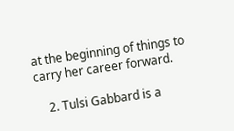at the beginning of things to carry her career forward.

    2. Tulsi Gabbard is a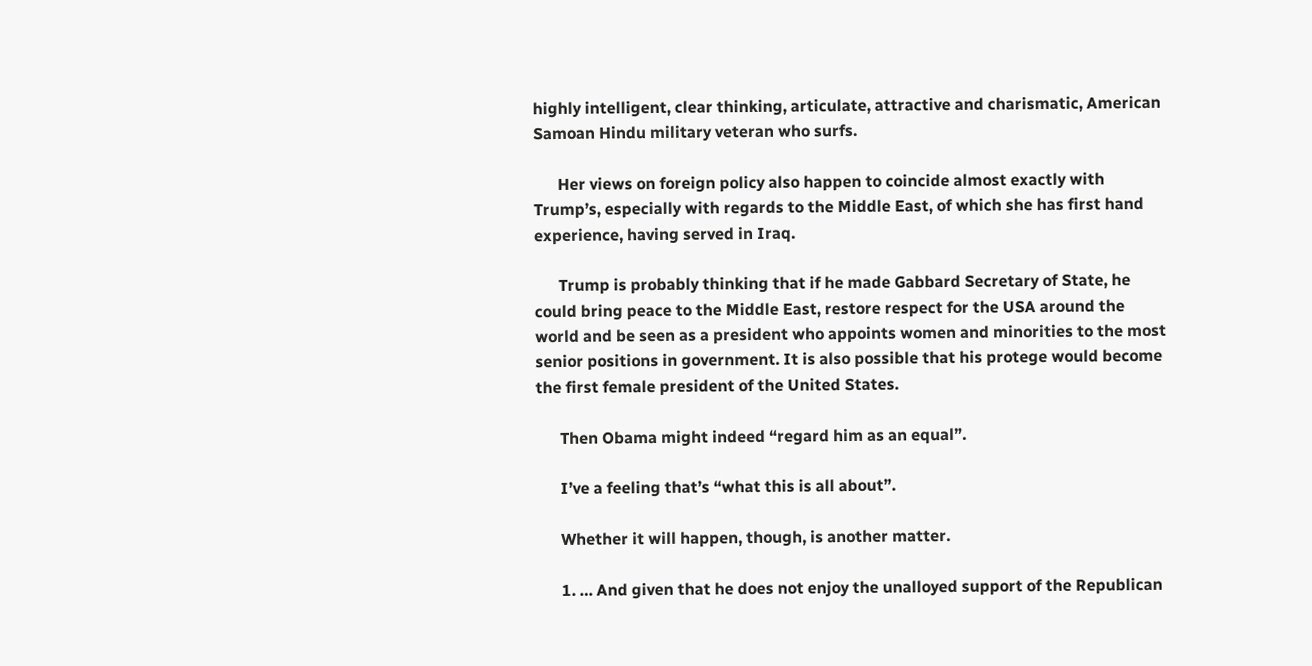highly intelligent, clear thinking, articulate, attractive and charismatic, American Samoan Hindu military veteran who surfs.

      Her views on foreign policy also happen to coincide almost exactly with Trump’s, especially with regards to the Middle East, of which she has first hand experience, having served in Iraq.

      Trump is probably thinking that if he made Gabbard Secretary of State, he could bring peace to the Middle East, restore respect for the USA around the world and be seen as a president who appoints women and minorities to the most senior positions in government. It is also possible that his protege would become the first female president of the United States.

      Then Obama might indeed “regard him as an equal”.

      I’ve a feeling that’s “what this is all about”.

      Whether it will happen, though, is another matter.

      1. … And given that he does not enjoy the unalloyed support of the Republican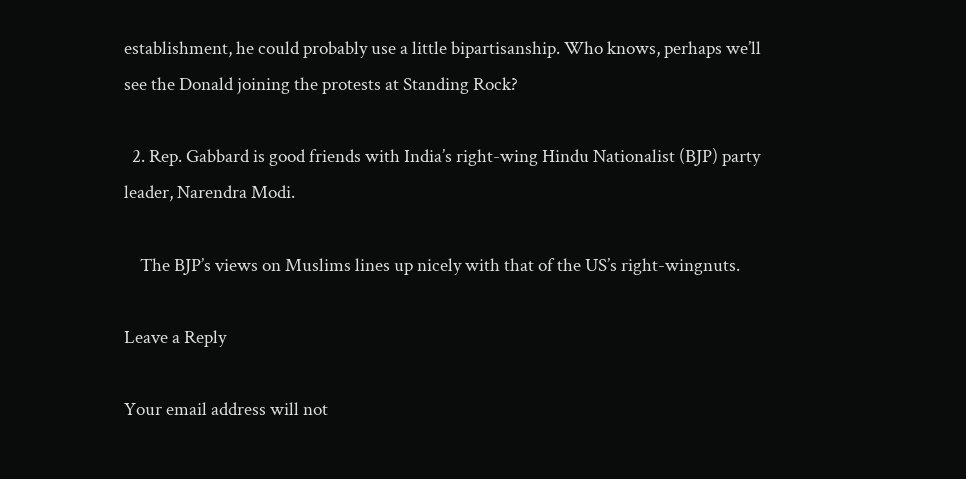establishment, he could probably use a little bipartisanship. Who knows, perhaps we’ll see the Donald joining the protests at Standing Rock?

  2. Rep. Gabbard is good friends with India’s right-wing Hindu Nationalist (BJP) party leader, Narendra Modi.

    The BJP’s views on Muslims lines up nicely with that of the US’s right-wingnuts.

Leave a Reply

Your email address will not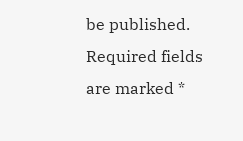be published. Required fields are marked *